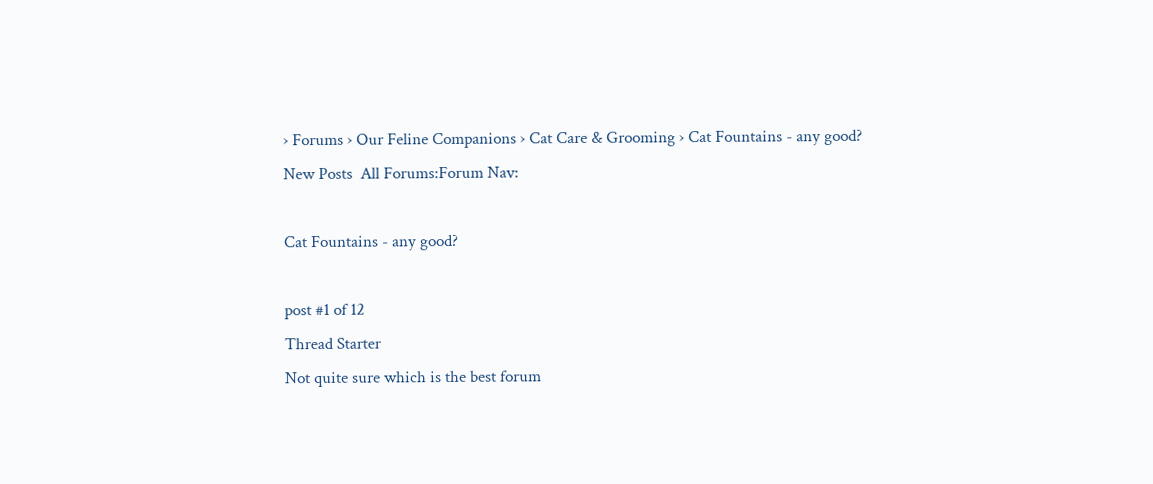› Forums › Our Feline Companions › Cat Care & Grooming › Cat Fountains - any good?
New Posts  All Forums:Forum Nav:

Cat Fountains - any good?

post #1 of 12
Thread Starter
Not quite sure which is the best forum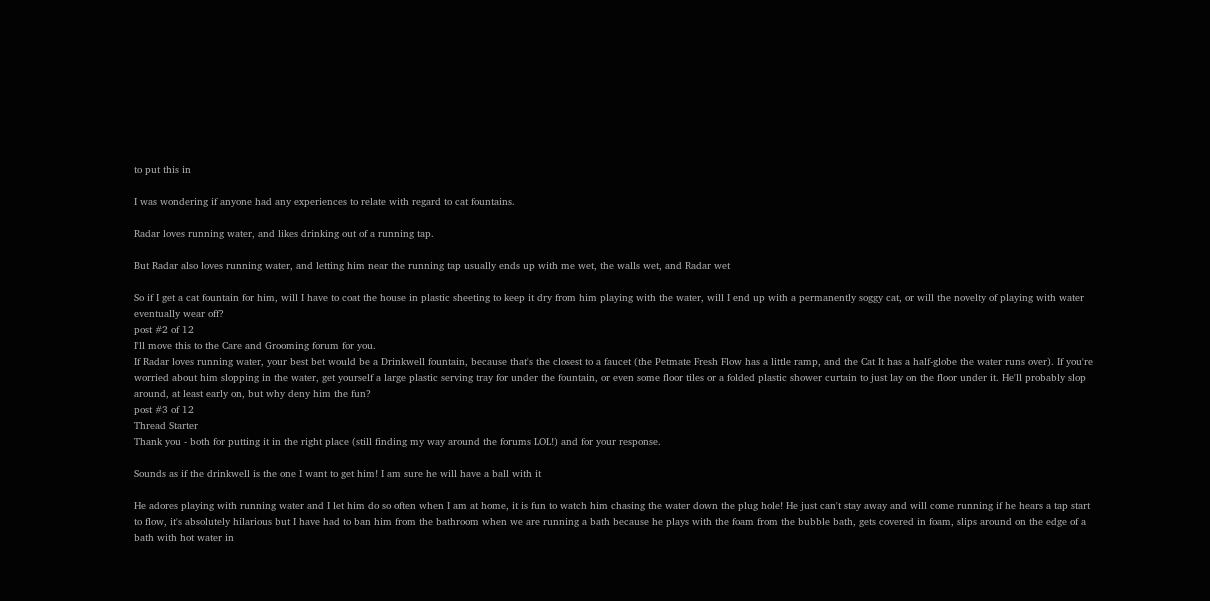to put this in

I was wondering if anyone had any experiences to relate with regard to cat fountains.

Radar loves running water, and likes drinking out of a running tap.

But Radar also loves running water, and letting him near the running tap usually ends up with me wet, the walls wet, and Radar wet

So if I get a cat fountain for him, will I have to coat the house in plastic sheeting to keep it dry from him playing with the water, will I end up with a permanently soggy cat, or will the novelty of playing with water eventually wear off?
post #2 of 12
I'll move this to the Care and Grooming forum for you.
If Radar loves running water, your best bet would be a Drinkwell fountain, because that's the closest to a faucet (the Petmate Fresh Flow has a little ramp, and the Cat It has a half-globe the water runs over). If you're worried about him slopping in the water, get yourself a large plastic serving tray for under the fountain, or even some floor tiles or a folded plastic shower curtain to just lay on the floor under it. He'll probably slop around, at least early on, but why deny him the fun?
post #3 of 12
Thread Starter
Thank you - both for putting it in the right place (still finding my way around the forums LOL!) and for your response.

Sounds as if the drinkwell is the one I want to get him! I am sure he will have a ball with it

He adores playing with running water and I let him do so often when I am at home, it is fun to watch him chasing the water down the plug hole! He just can't stay away and will come running if he hears a tap start to flow, it's absolutely hilarious but I have had to ban him from the bathroom when we are running a bath because he plays with the foam from the bubble bath, gets covered in foam, slips around on the edge of a bath with hot water in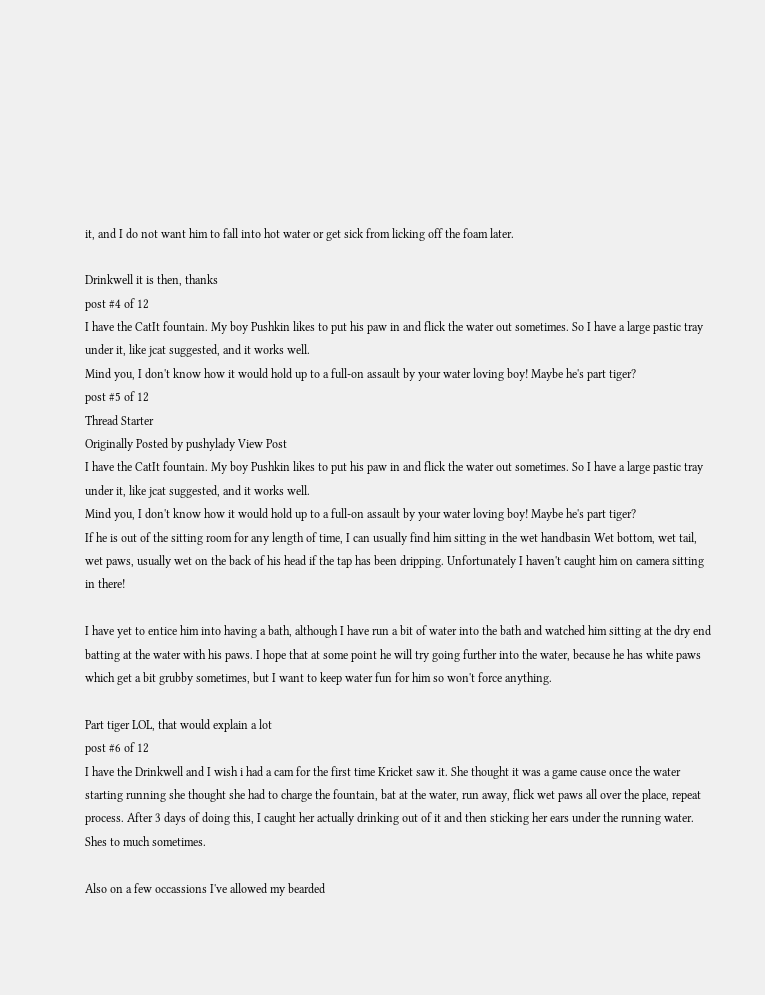it, and I do not want him to fall into hot water or get sick from licking off the foam later.

Drinkwell it is then, thanks
post #4 of 12
I have the CatIt fountain. My boy Pushkin likes to put his paw in and flick the water out sometimes. So I have a large pastic tray under it, like jcat suggested, and it works well.
Mind you, I don't know how it would hold up to a full-on assault by your water loving boy! Maybe he's part tiger?
post #5 of 12
Thread Starter
Originally Posted by pushylady View Post
I have the CatIt fountain. My boy Pushkin likes to put his paw in and flick the water out sometimes. So I have a large pastic tray under it, like jcat suggested, and it works well.
Mind you, I don't know how it would hold up to a full-on assault by your water loving boy! Maybe he's part tiger?
If he is out of the sitting room for any length of time, I can usually find him sitting in the wet handbasin Wet bottom, wet tail, wet paws, usually wet on the back of his head if the tap has been dripping. Unfortunately I haven't caught him on camera sitting in there!

I have yet to entice him into having a bath, although I have run a bit of water into the bath and watched him sitting at the dry end batting at the water with his paws. I hope that at some point he will try going further into the water, because he has white paws which get a bit grubby sometimes, but I want to keep water fun for him so won't force anything.

Part tiger LOL, that would explain a lot
post #6 of 12
I have the Drinkwell and I wish i had a cam for the first time Kricket saw it. She thought it was a game cause once the water starting running she thought she had to charge the fountain, bat at the water, run away, flick wet paws all over the place, repeat process. After 3 days of doing this, I caught her actually drinking out of it and then sticking her ears under the running water. Shes to much sometimes.

Also on a few occassions I've allowed my bearded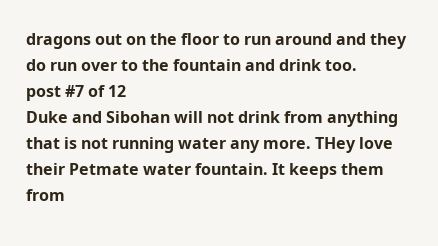dragons out on the floor to run around and they do run over to the fountain and drink too.
post #7 of 12
Duke and Sibohan will not drink from anything that is not running water any more. THey love their Petmate water fountain. It keeps them from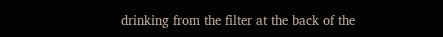drinking from the filter at the back of the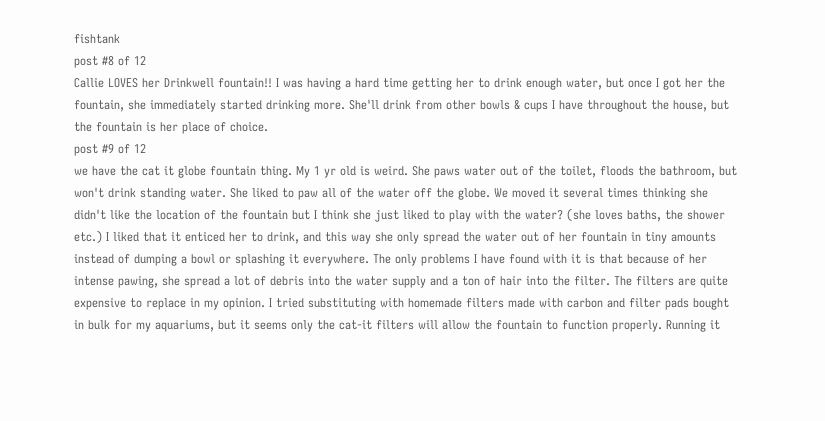fishtank
post #8 of 12
Callie LOVES her Drinkwell fountain!! I was having a hard time getting her to drink enough water, but once I got her the fountain, she immediately started drinking more. She'll drink from other bowls & cups I have throughout the house, but the fountain is her place of choice.
post #9 of 12
we have the cat it globe fountain thing. My 1 yr old is weird. She paws water out of the toilet, floods the bathroom, but won't drink standing water. She liked to paw all of the water off the globe. We moved it several times thinking she didn't like the location of the fountain but I think she just liked to play with the water? (she loves baths, the shower etc.) I liked that it enticed her to drink, and this way she only spread the water out of her fountain in tiny amounts instead of dumping a bowl or splashing it everywhere. The only problems I have found with it is that because of her intense pawing, she spread a lot of debris into the water supply and a ton of hair into the filter. The filters are quite expensive to replace in my opinion. I tried substituting with homemade filters made with carbon and filter pads bought in bulk for my aquariums, but it seems only the cat-it filters will allow the fountain to function properly. Running it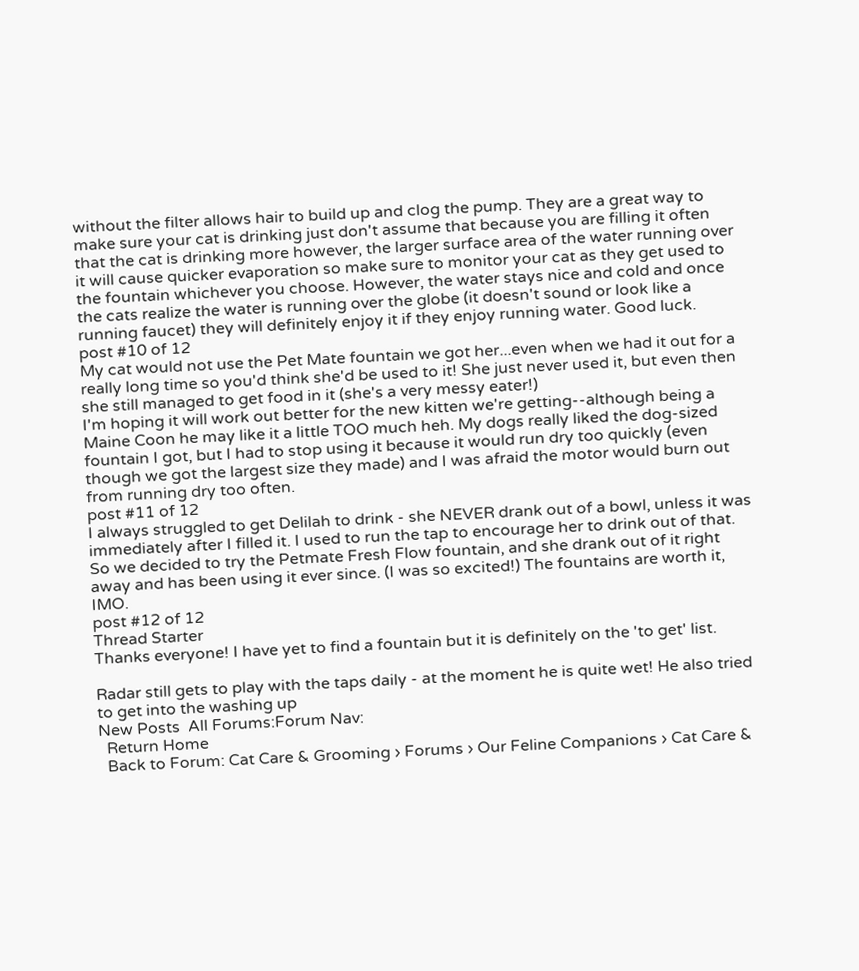without the filter allows hair to build up and clog the pump. They are a great way to make sure your cat is drinking just don't assume that because you are filling it often that the cat is drinking more however, the larger surface area of the water running over it will cause quicker evaporation so make sure to monitor your cat as they get used to the fountain whichever you choose. However, the water stays nice and cold and once the cats realize the water is running over the globe (it doesn't sound or look like a running faucet) they will definitely enjoy it if they enjoy running water. Good luck.
post #10 of 12
My cat would not use the Pet Mate fountain we got her...even when we had it out for a really long time so you'd think she'd be used to it! She just never used it, but even then she still managed to get food in it (she's a very messy eater!)
I'm hoping it will work out better for the new kitten we're getting--although being a Maine Coon he may like it a little TOO much heh. My dogs really liked the dog-sized fountain I got, but I had to stop using it because it would run dry too quickly (even though we got the largest size they made) and I was afraid the motor would burn out from running dry too often.
post #11 of 12
I always struggled to get Delilah to drink - she NEVER drank out of a bowl, unless it was immediately after I filled it. I used to run the tap to encourage her to drink out of that. So we decided to try the Petmate Fresh Flow fountain, and she drank out of it right away and has been using it ever since. (I was so excited!) The fountains are worth it, IMO.
post #12 of 12
Thread Starter
Thanks everyone! I have yet to find a fountain but it is definitely on the 'to get' list.

Radar still gets to play with the taps daily - at the moment he is quite wet! He also tried to get into the washing up
New Posts  All Forums:Forum Nav:
  Return Home
  Back to Forum: Cat Care & Grooming › Forums › Our Feline Companions › Cat Care &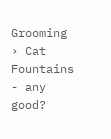Grooming › Cat Fountains - any good?